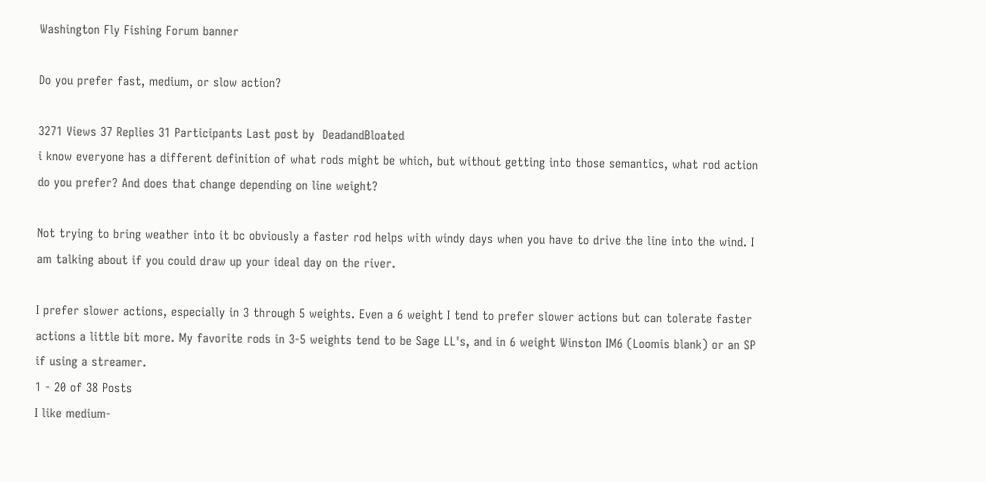Washington Fly Fishing Forum banner

Do you prefer fast, medium, or slow action?

3271 Views 37 Replies 31 Participants Last post by  DeadandBloated
i know everyone has a different definition of what rods might be which, but without getting into those semantics, what rod action do you prefer? And does that change depending on line weight?

Not trying to bring weather into it bc obviously a faster rod helps with windy days when you have to drive the line into the wind. I am talking about if you could draw up your ideal day on the river.

I prefer slower actions, especially in 3 through 5 weights. Even a 6 weight I tend to prefer slower actions but can tolerate faster actions a little bit more. My favorite rods in 3-5 weights tend to be Sage LL's, and in 6 weight Winston IM6 (Loomis blank) or an SP if using a streamer.
1 - 20 of 38 Posts
I like medium-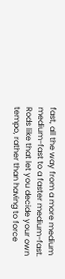fast, all the way from a more medium medium-fast to a faster medium-fast. Rods like that let you decide your own tempo, rather than having to force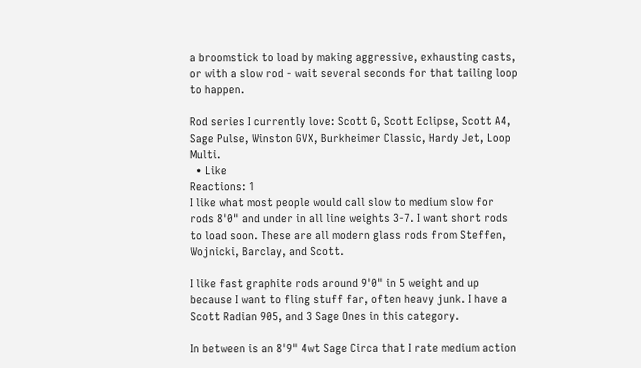a broomstick to load by making aggressive, exhausting casts, or with a slow rod - wait several seconds for that tailing loop to happen.

Rod series I currently love: Scott G, Scott Eclipse, Scott A4, Sage Pulse, Winston GVX, Burkheimer Classic, Hardy Jet, Loop Multi.
  • Like
Reactions: 1
I like what most people would call slow to medium slow for rods 8'0" and under in all line weights 3-7. I want short rods to load soon. These are all modern glass rods from Steffen, Wojnicki, Barclay, and Scott.

I like fast graphite rods around 9'0" in 5 weight and up because I want to fling stuff far, often heavy junk. I have a Scott Radian 905, and 3 Sage Ones in this category.

In between is an 8'9" 4wt Sage Circa that I rate medium action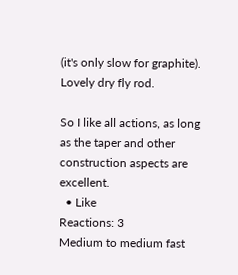(it's only slow for graphite). Lovely dry fly rod.

So I like all actions, as long as the taper and other construction aspects are excellent.
  • Like
Reactions: 3
Medium to medium fast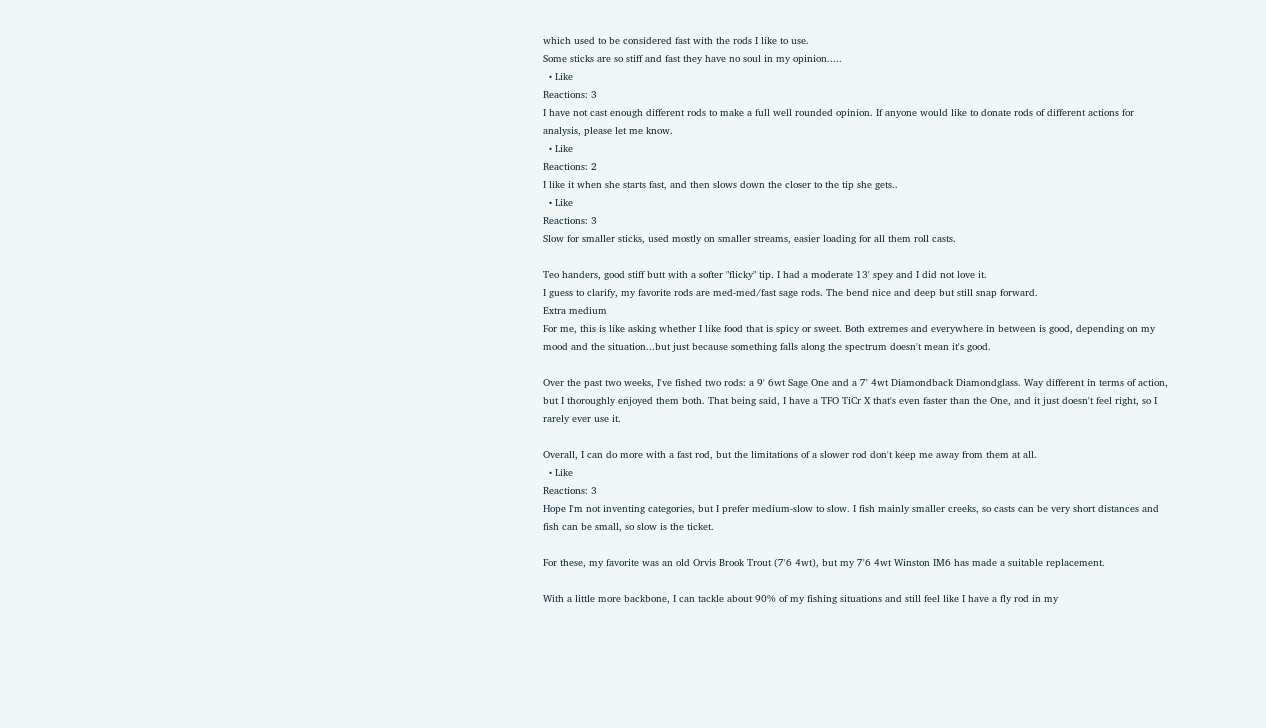which used to be considered fast with the rods I like to use.
Some sticks are so stiff and fast they have no soul in my opinion.....
  • Like
Reactions: 3
I have not cast enough different rods to make a full well rounded opinion. If anyone would like to donate rods of different actions for analysis, please let me know.
  • Like
Reactions: 2
I like it when she starts fast, and then slows down the closer to the tip she gets..
  • Like
Reactions: 3
Slow for smaller sticks, used mostly on smaller streams, easier loading for all them roll casts.

Teo handers, good stiff butt with a softer "flicky" tip. I had a moderate 13' spey and I did not love it.
I guess to clarify, my favorite rods are med-med/fast sage rods. The bend nice and deep but still snap forward.
Extra medium
For me, this is like asking whether I like food that is spicy or sweet. Both extremes and everywhere in between is good, depending on my mood and the situation...but just because something falls along the spectrum doesn't mean it's good.

Over the past two weeks, I've fished two rods: a 9' 6wt Sage One and a 7' 4wt Diamondback Diamondglass. Way different in terms of action, but I thoroughly enjoyed them both. That being said, I have a TFO TiCr X that's even faster than the One, and it just doesn't feel right, so I rarely ever use it.

Overall, I can do more with a fast rod, but the limitations of a slower rod don't keep me away from them at all.
  • Like
Reactions: 3
Hope I'm not inventing categories, but I prefer medium-slow to slow. I fish mainly smaller creeks, so casts can be very short distances and fish can be small, so slow is the ticket.

For these, my favorite was an old Orvis Brook Trout (7'6 4wt), but my 7'6 4wt Winston IM6 has made a suitable replacement.

With a little more backbone, I can tackle about 90% of my fishing situations and still feel like I have a fly rod in my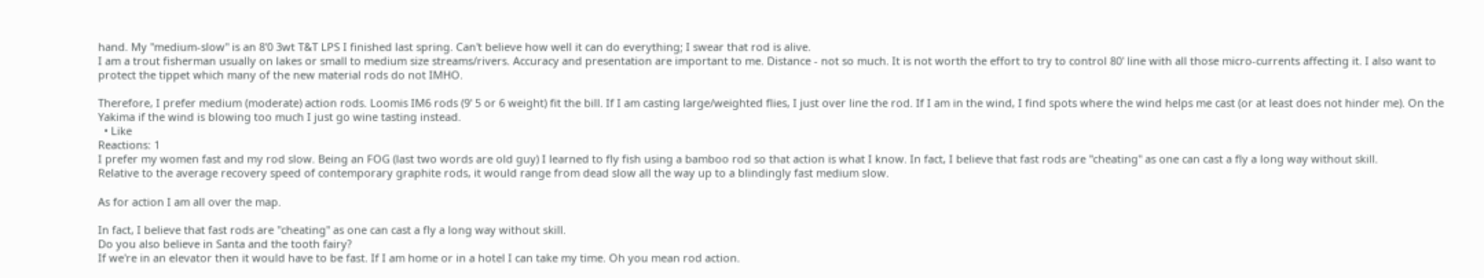hand. My "medium-slow" is an 8'0 3wt T&T LPS I finished last spring. Can't believe how well it can do everything; I swear that rod is alive.
I am a trout fisherman usually on lakes or small to medium size streams/rivers. Accuracy and presentation are important to me. Distance - not so much. It is not worth the effort to try to control 80' line with all those micro-currents affecting it. I also want to protect the tippet which many of the new material rods do not IMHO.

Therefore, I prefer medium (moderate) action rods. Loomis IM6 rods (9' 5 or 6 weight) fit the bill. If I am casting large/weighted flies, I just over line the rod. If I am in the wind, I find spots where the wind helps me cast (or at least does not hinder me). On the Yakima if the wind is blowing too much I just go wine tasting instead.
  • Like
Reactions: 1
I prefer my women fast and my rod slow. Being an FOG (last two words are old guy) I learned to fly fish using a bamboo rod so that action is what I know. In fact, I believe that fast rods are "cheating" as one can cast a fly a long way without skill.
Relative to the average recovery speed of contemporary graphite rods, it would range from dead slow all the way up to a blindingly fast medium slow.

As for action I am all over the map.

In fact, I believe that fast rods are "cheating" as one can cast a fly a long way without skill.
Do you also believe in Santa and the tooth fairy?
If we're in an elevator then it would have to be fast. If I am home or in a hotel I can take my time. Oh you mean rod action.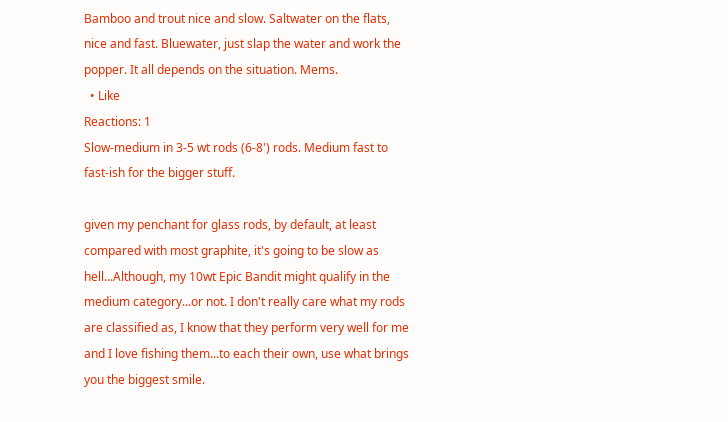Bamboo and trout nice and slow. Saltwater on the flats, nice and fast. Bluewater, just slap the water and work the popper. It all depends on the situation. Mems.
  • Like
Reactions: 1
Slow-medium in 3-5 wt rods (6-8') rods. Medium fast to fast-ish for the bigger stuff.

given my penchant for glass rods, by default, at least compared with most graphite, it's going to be slow as hell...Although, my 10wt Epic Bandit might qualify in the medium category...or not. I don't really care what my rods are classified as, I know that they perform very well for me and I love fishing them...to each their own, use what brings you the biggest smile.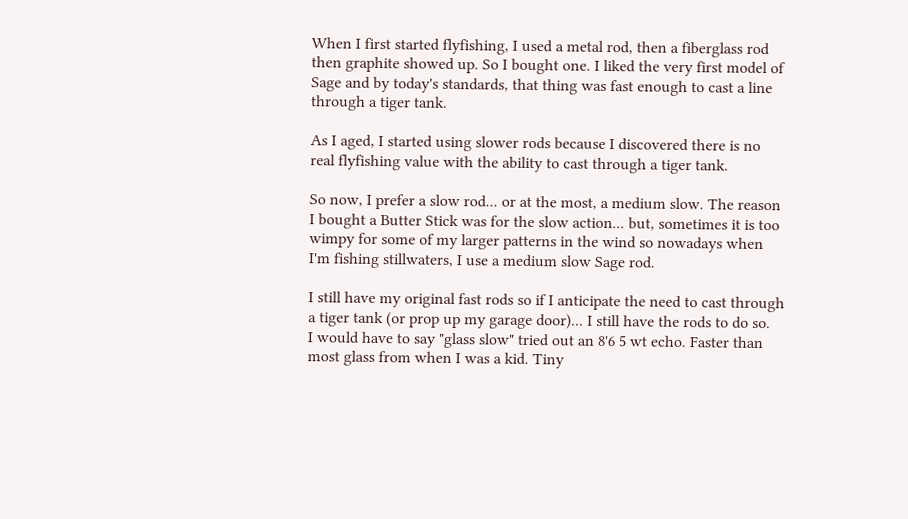When I first started flyfishing, I used a metal rod, then a fiberglass rod then graphite showed up. So I bought one. I liked the very first model of Sage and by today's standards, that thing was fast enough to cast a line through a tiger tank.

As I aged, I started using slower rods because I discovered there is no real flyfishing value with the ability to cast through a tiger tank.

So now, I prefer a slow rod... or at the most, a medium slow. The reason I bought a Butter Stick was for the slow action... but, sometimes it is too wimpy for some of my larger patterns in the wind so nowadays when I'm fishing stillwaters, I use a medium slow Sage rod.

I still have my original fast rods so if I anticipate the need to cast through a tiger tank (or prop up my garage door)... I still have the rods to do so.
I would have to say "glass slow" tried out an 8'6 5 wt echo. Faster than most glass from when I was a kid. Tiny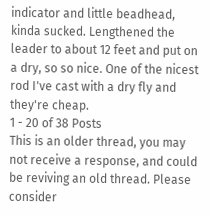indicator and little beadhead, kinda sucked. Lengthened the leader to about 12 feet and put on a dry, so so nice. One of the nicest rod I've cast with a dry fly and they're cheap.
1 - 20 of 38 Posts
This is an older thread, you may not receive a response, and could be reviving an old thread. Please consider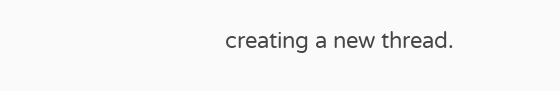creating a new thread.